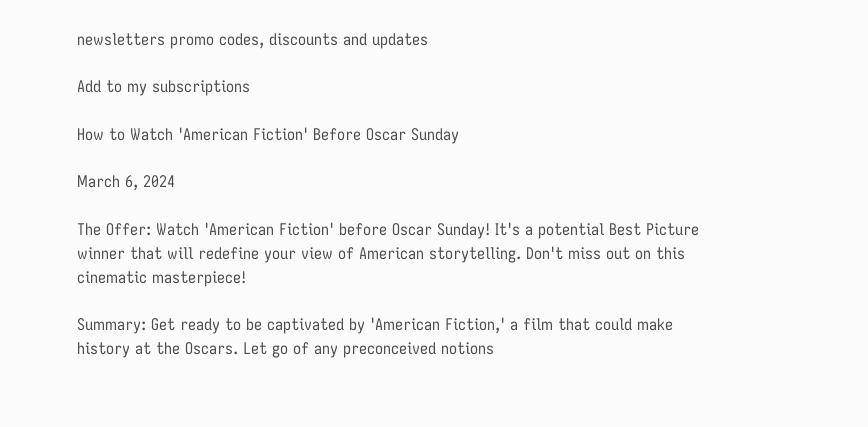newsletters promo codes, discounts and updates

Add to my subscriptions

How to Watch 'American Fiction' Before Oscar Sunday

March 6, 2024

The Offer: Watch 'American Fiction' before Oscar Sunday! It's a potential Best Picture winner that will redefine your view of American storytelling. Don't miss out on this cinematic masterpiece!

Summary: Get ready to be captivated by 'American Fiction,' a film that could make history at the Oscars. Let go of any preconceived notions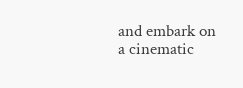and embark on a cinematic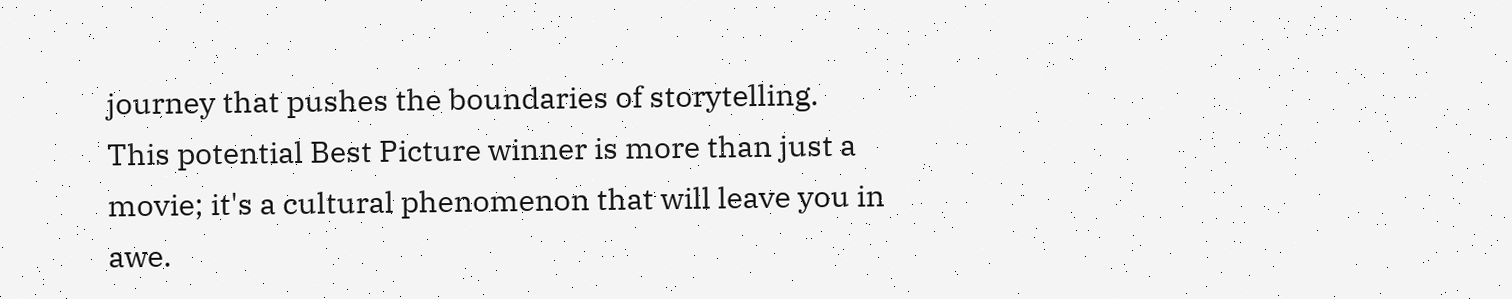journey that pushes the boundaries of storytelling. This potential Best Picture winner is more than just a movie; it's a cultural phenomenon that will leave you in awe.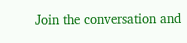Join the conversation and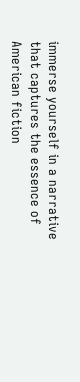immerse yourself in a narrative that captures the essence of American fiction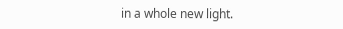in a whole new light.